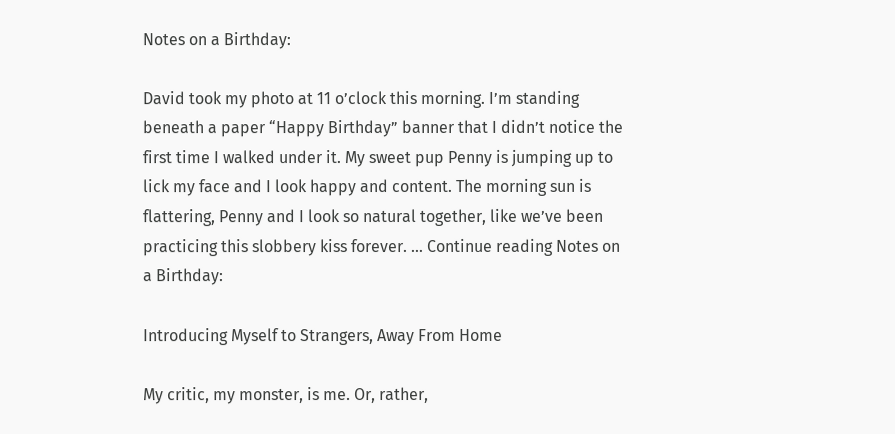Notes on a Birthday:

David took my photo at 11 o’clock this morning. I’m standing beneath a paper “Happy Birthday” banner that I didn’t notice the first time I walked under it. My sweet pup Penny is jumping up to lick my face and I look happy and content. The morning sun is flattering, Penny and I look so natural together, like we’ve been practicing this slobbery kiss forever. … Continue reading Notes on a Birthday:

Introducing Myself to Strangers, Away From Home

My critic, my monster, is me. Or, rather,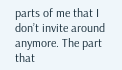parts of me that I don’t invite around anymore. The part that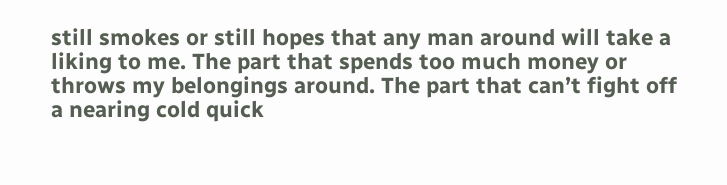still smokes or still hopes that any man around will take a liking to me. The part that spends too much money or throws my belongings around. The part that can’t fight off a nearing cold quick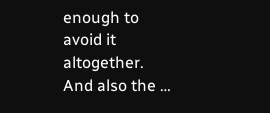enough to avoid it altogether. And also the …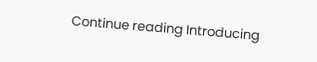Continue reading Introducing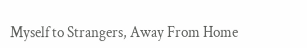Myself to Strangers, Away From Home